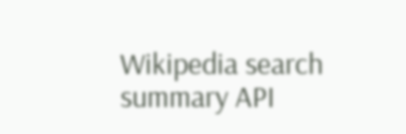Wikipedia search summary API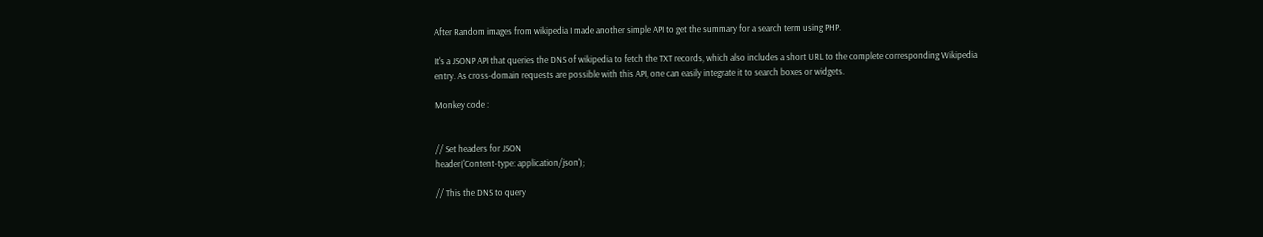After Random images from wikipedia I made another simple API to get the summary for a search term using PHP.

It's a JSONP API that queries the DNS of wikipedia to fetch the TXT records, which also includes a short URL to the complete corresponding Wikipedia entry. As cross-domain requests are possible with this API, one can easily integrate it to search boxes or widgets.

Monkey code :


// Set headers for JSON
header('Content-type: application/json');

// This the DNS to query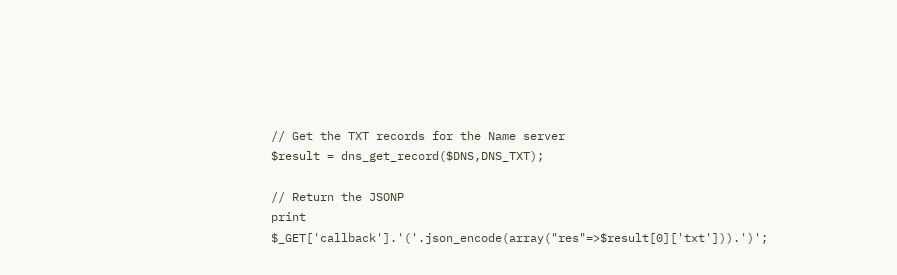// Get the TXT records for the Name server
$result = dns_get_record($DNS,DNS_TXT);

// Return the JSONP
print $_GET['callback'].'('.json_encode(array("res"=>$result[0]['txt'])).')';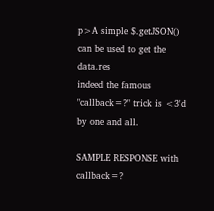p>A simple $.getJSON() can be used to get the data.res
indeed the famous "callback=?" trick is <3'd by one and all.

SAMPLE RESPONSE with callback=?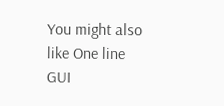You might also like One line GUI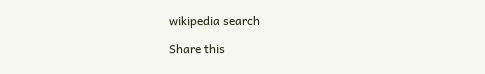wikipedia search

Share this